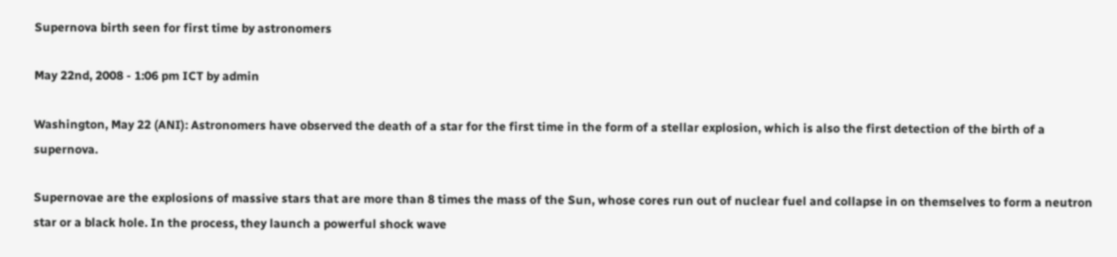Supernova birth seen for first time by astronomers

May 22nd, 2008 - 1:06 pm ICT by admin

Washington, May 22 (ANI): Astronomers have observed the death of a star for the first time in the form of a stellar explosion, which is also the first detection of the birth of a supernova.

Supernovae are the explosions of massive stars that are more than 8 times the mass of the Sun, whose cores run out of nuclear fuel and collapse in on themselves to form a neutron star or a black hole. In the process, they launch a powerful shock wave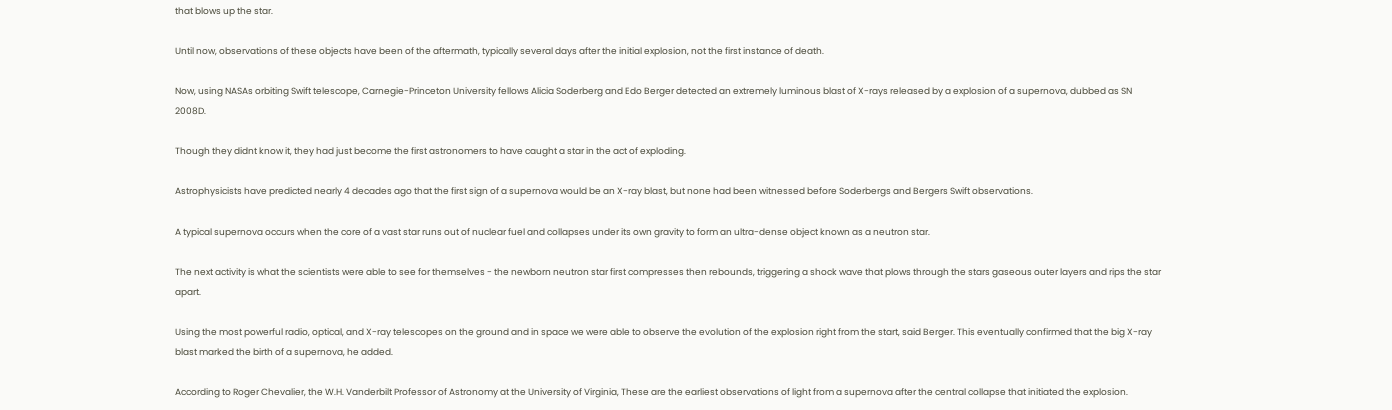that blows up the star.

Until now, observations of these objects have been of the aftermath, typically several days after the initial explosion, not the first instance of death.

Now, using NASAs orbiting Swift telescope, Carnegie-Princeton University fellows Alicia Soderberg and Edo Berger detected an extremely luminous blast of X-rays released by a explosion of a supernova, dubbed as SN 2008D.

Though they didnt know it, they had just become the first astronomers to have caught a star in the act of exploding.

Astrophysicists have predicted nearly 4 decades ago that the first sign of a supernova would be an X-ray blast, but none had been witnessed before Soderbergs and Bergers Swift observations.

A typical supernova occurs when the core of a vast star runs out of nuclear fuel and collapses under its own gravity to form an ultra-dense object known as a neutron star.

The next activity is what the scientists were able to see for themselves - the newborn neutron star first compresses then rebounds, triggering a shock wave that plows through the stars gaseous outer layers and rips the star apart.

Using the most powerful radio, optical, and X-ray telescopes on the ground and in space we were able to observe the evolution of the explosion right from the start, said Berger. This eventually confirmed that the big X-ray blast marked the birth of a supernova, he added.

According to Roger Chevalier, the W.H. Vanderbilt Professor of Astronomy at the University of Virginia, These are the earliest observations of light from a supernova after the central collapse that initiated the explosion.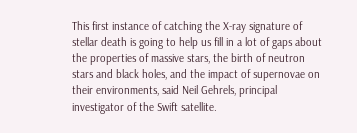This first instance of catching the X-ray signature of stellar death is going to help us fill in a lot of gaps about the properties of massive stars, the birth of neutron stars and black holes, and the impact of supernovae on their environments, said Neil Gehrels, principal investigator of the Swift satellite.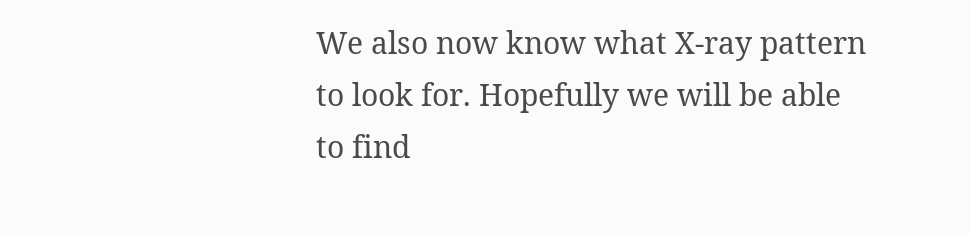We also now know what X-ray pattern to look for. Hopefully we will be able to find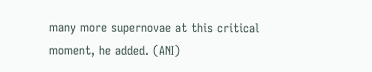many more supernovae at this critical moment, he added. (ANI)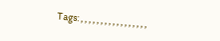Tags: , , , , , , , , , , , , , , , , ,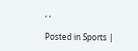, ,

Posted in Sports |